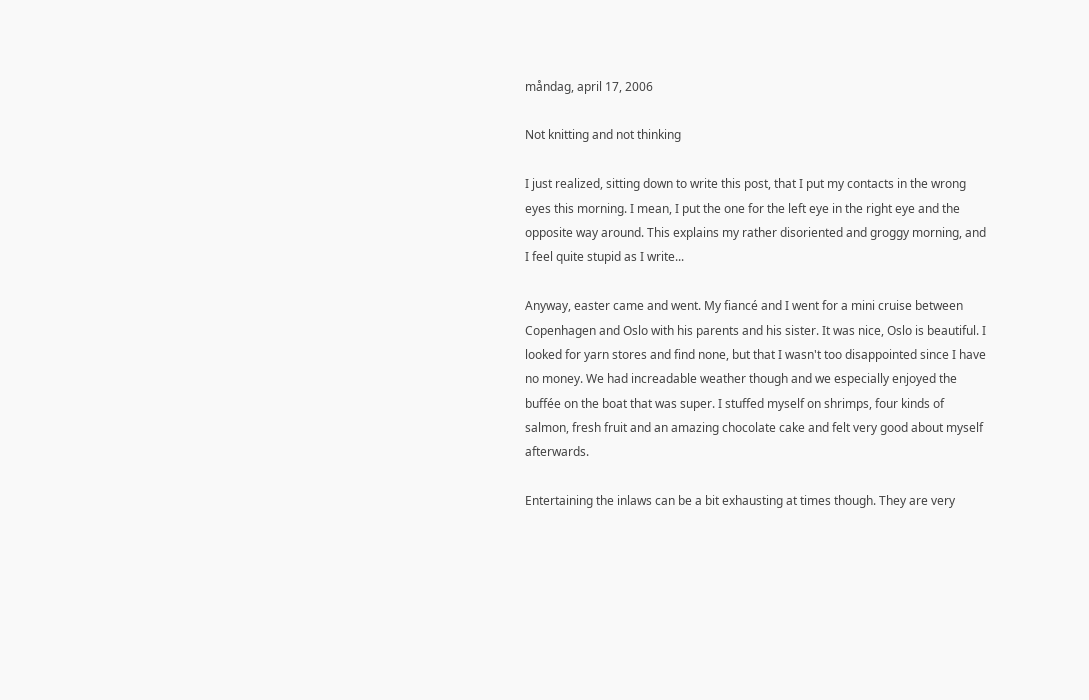måndag, april 17, 2006

Not knitting and not thinking

I just realized, sitting down to write this post, that I put my contacts in the wrong eyes this morning. I mean, I put the one for the left eye in the right eye and the opposite way around. This explains my rather disoriented and groggy morning, and I feel quite stupid as I write...

Anyway, easter came and went. My fiancé and I went for a mini cruise between Copenhagen and Oslo with his parents and his sister. It was nice, Oslo is beautiful. I looked for yarn stores and find none, but that I wasn't too disappointed since I have no money. We had increadable weather though and we especially enjoyed the buffée on the boat that was super. I stuffed myself on shrimps, four kinds of salmon, fresh fruit and an amazing chocolate cake and felt very good about myself afterwards.

Entertaining the inlaws can be a bit exhausting at times though. They are very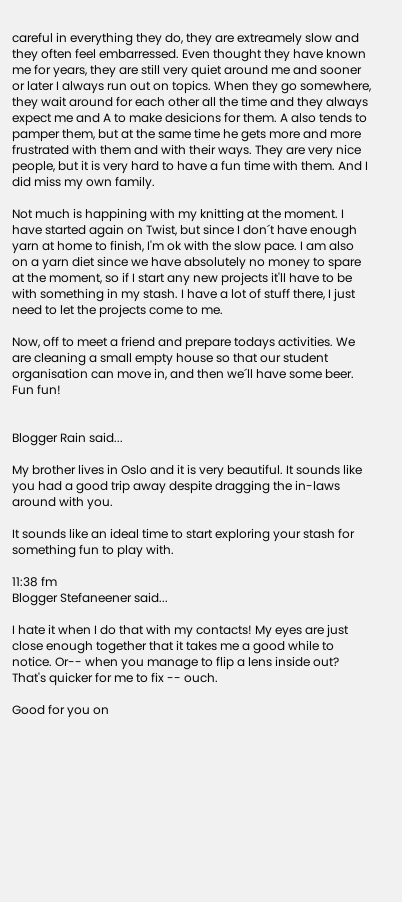careful in everything they do, they are extreamely slow and they often feel embarressed. Even thought they have known me for years, they are still very quiet around me and sooner or later I always run out on topics. When they go somewhere, they wait around for each other all the time and they always expect me and A to make desicions for them. A also tends to pamper them, but at the same time he gets more and more frustrated with them and with their ways. They are very nice people, but it is very hard to have a fun time with them. And I did miss my own family.

Not much is happining with my knitting at the moment. I have started again on Twist, but since I don´t have enough yarn at home to finish, I'm ok with the slow pace. I am also on a yarn diet since we have absolutely no money to spare at the moment, so if I start any new projects it'll have to be with something in my stash. I have a lot of stuff there, I just need to let the projects come to me.

Now, off to meet a friend and prepare todays activities. We are cleaning a small empty house so that our student organisation can move in, and then we´ll have some beer. Fun fun!


Blogger Rain said...

My brother lives in Oslo and it is very beautiful. It sounds like you had a good trip away despite dragging the in-laws around with you.

It sounds like an ideal time to start exploring your stash for something fun to play with.

11:38 fm
Blogger Stefaneener said...

I hate it when I do that with my contacts! My eyes are just close enough together that it takes me a good while to notice. Or-- when you manage to flip a lens inside out? That's quicker for me to fix -- ouch.

Good for you on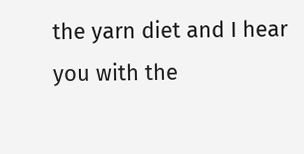the yarn diet and I hear you with the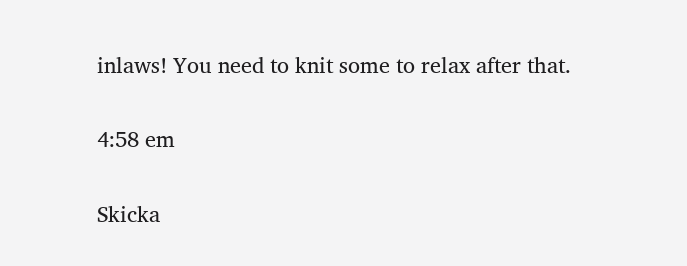inlaws! You need to knit some to relax after that.

4:58 em

Skicka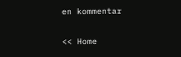en kommentar

<< Home